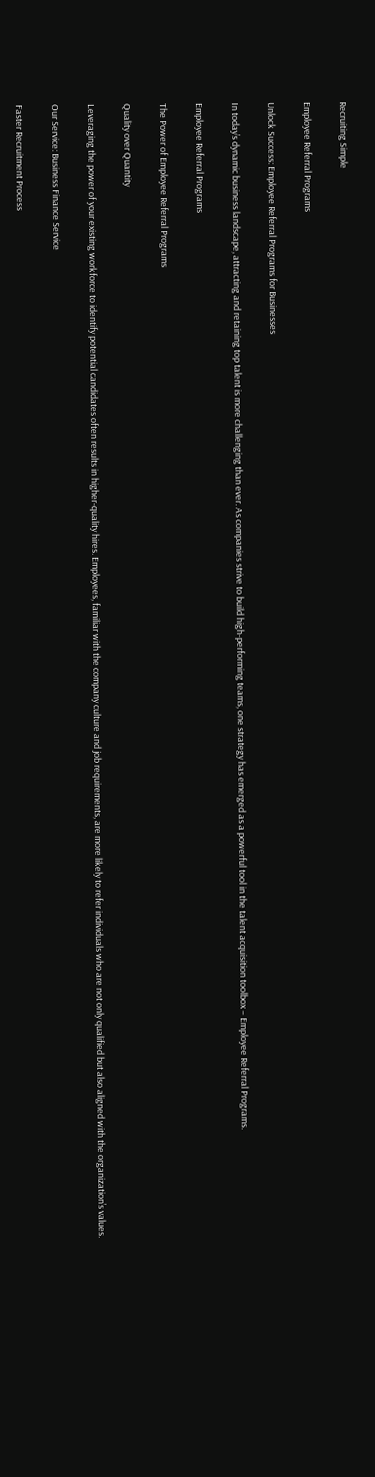Recruiting Simple

Employee Referral Programs

Unlock Success: Employee Referral Programs for Businesses

In today’s dynamic business landscape, attracting and retaining top talent is more challenging than ever. As companies strive to build high-performing teams, one strategy has emerged as a powerful tool in the talent acquisition toolbox – Employee Referral Programs.

Employee Referral Programs

The Power of Employee Referral Programs

Quality over Quantity

Leveraging the power of your existing workforce to identify potential candidates often results in higher-quality hires. Employees, familiar with the company culture and job requirements, are more likely to refer individuals who are not only qualified but also aligned with the organization’s values.

Our Service: Business Finance Service

Faster Recruitment Process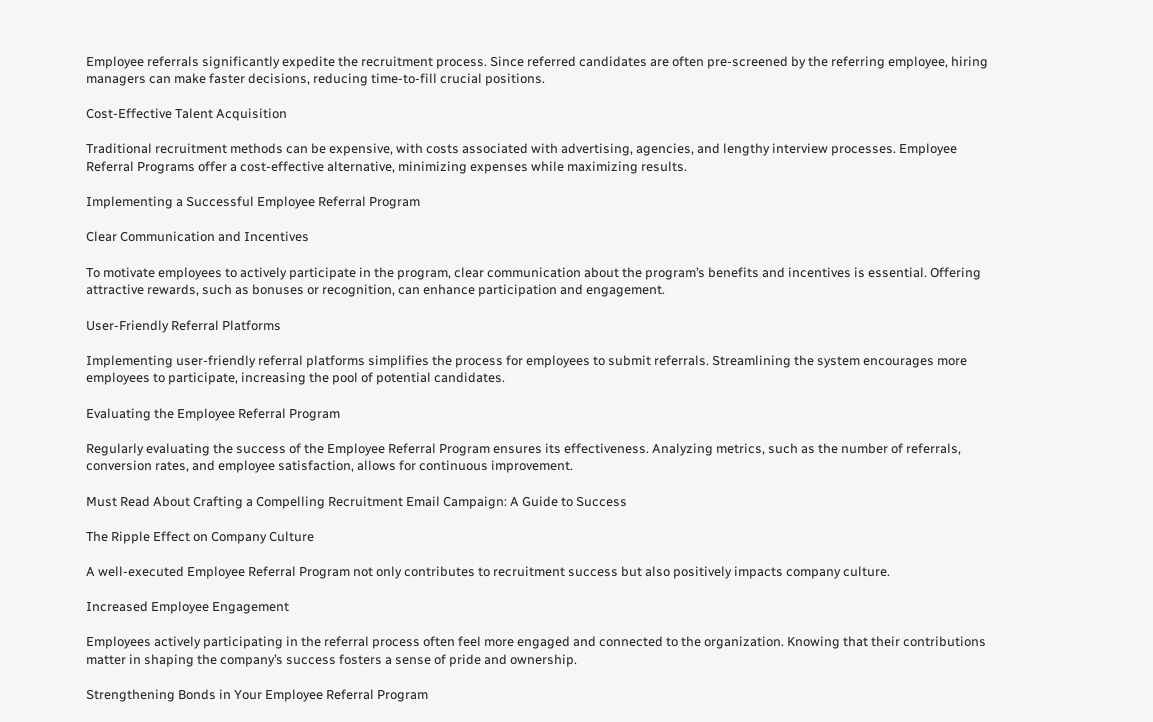Employee referrals significantly expedite the recruitment process. Since referred candidates are often pre-screened by the referring employee, hiring managers can make faster decisions, reducing time-to-fill crucial positions.

Cost-Effective Talent Acquisition

Traditional recruitment methods can be expensive, with costs associated with advertising, agencies, and lengthy interview processes. Employee Referral Programs offer a cost-effective alternative, minimizing expenses while maximizing results.

Implementing a Successful Employee Referral Program

Clear Communication and Incentives

To motivate employees to actively participate in the program, clear communication about the program’s benefits and incentives is essential. Offering attractive rewards, such as bonuses or recognition, can enhance participation and engagement.

User-Friendly Referral Platforms

Implementing user-friendly referral platforms simplifies the process for employees to submit referrals. Streamlining the system encourages more employees to participate, increasing the pool of potential candidates.

Evaluating the Employee Referral Program

Regularly evaluating the success of the Employee Referral Program ensures its effectiveness. Analyzing metrics, such as the number of referrals, conversion rates, and employee satisfaction, allows for continuous improvement.

Must Read About Crafting a Compelling Recruitment Email Campaign: A Guide to Success

The Ripple Effect on Company Culture

A well-executed Employee Referral Program not only contributes to recruitment success but also positively impacts company culture.

Increased Employee Engagement

Employees actively participating in the referral process often feel more engaged and connected to the organization. Knowing that their contributions matter in shaping the company’s success fosters a sense of pride and ownership.

Strengthening Bonds in Your Employee Referral Program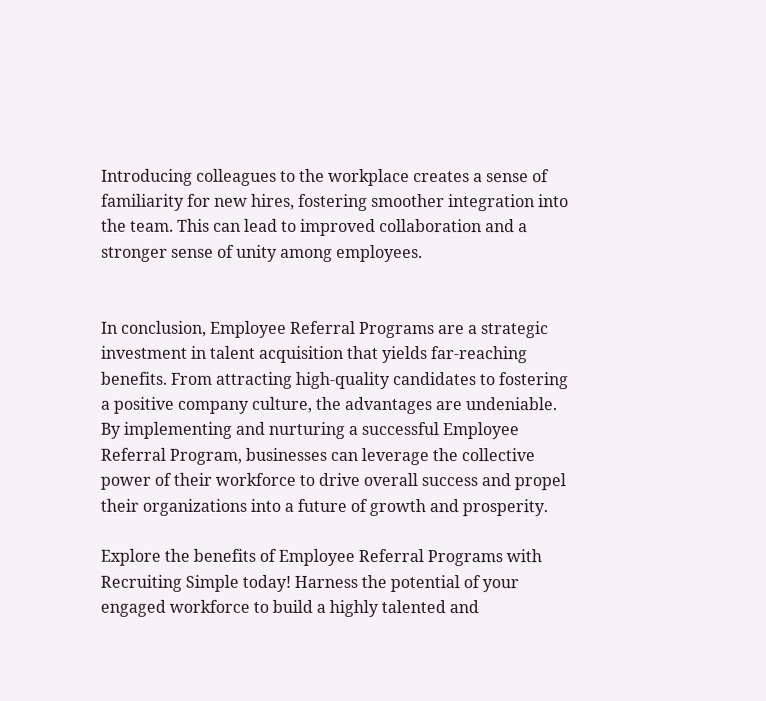Introducing colleagues to the workplace creates a sense of familiarity for new hires, fostering smoother integration into the team. This can lead to improved collaboration and a stronger sense of unity among employees.


In conclusion, Employee Referral Programs are a strategic investment in talent acquisition that yields far-reaching benefits. From attracting high-quality candidates to fostering a positive company culture, the advantages are undeniable. By implementing and nurturing a successful Employee Referral Program, businesses can leverage the collective power of their workforce to drive overall success and propel their organizations into a future of growth and prosperity.

Explore the benefits of Employee Referral Programs with Recruiting Simple today! Harness the potential of your engaged workforce to build a highly talented and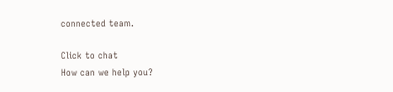connected team.

Click to chat
How can we help you?